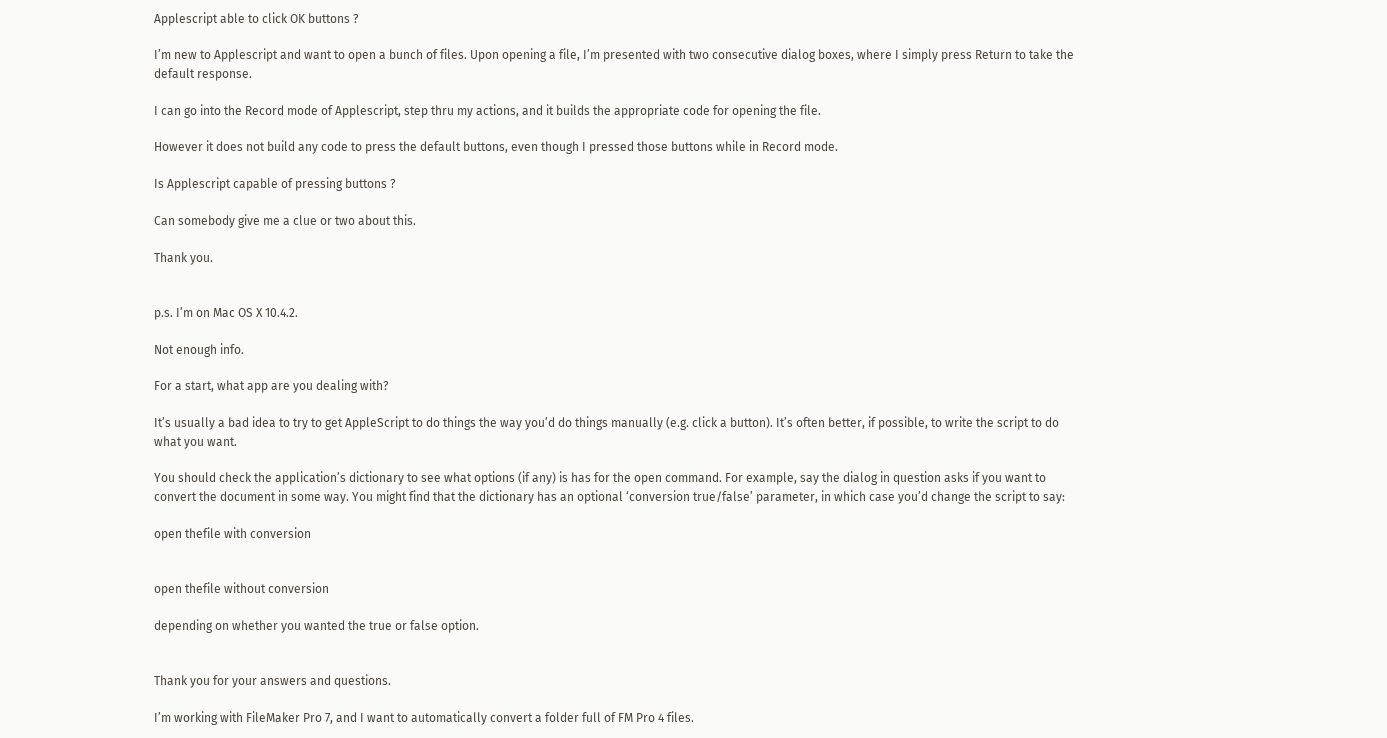Applescript able to click OK buttons ?

I’m new to Applescript and want to open a bunch of files. Upon opening a file, I’m presented with two consecutive dialog boxes, where I simply press Return to take the default response.

I can go into the Record mode of Applescript, step thru my actions, and it builds the appropriate code for opening the file.

However it does not build any code to press the default buttons, even though I pressed those buttons while in Record mode.

Is Applescript capable of pressing buttons ?

Can somebody give me a clue or two about this.

Thank you.


p.s. I’m on Mac OS X 10.4.2.

Not enough info.

For a start, what app are you dealing with?

It’s usually a bad idea to try to get AppleScript to do things the way you’d do things manually (e.g. click a button). It’s often better, if possible, to write the script to do what you want.

You should check the application’s dictionary to see what options (if any) is has for the open command. For example, say the dialog in question asks if you want to convert the document in some way. You might find that the dictionary has an optional ‘conversion true/false’ parameter, in which case you’d change the script to say:

open thefile with conversion


open thefile without conversion

depending on whether you wanted the true or false option.


Thank you for your answers and questions.

I’m working with FileMaker Pro 7, and I want to automatically convert a folder full of FM Pro 4 files.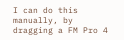I can do this manually, by dragging a FM Pro 4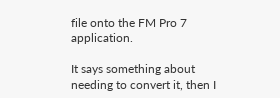file onto the FM Pro 7 application.

It says something about needing to convert it, then I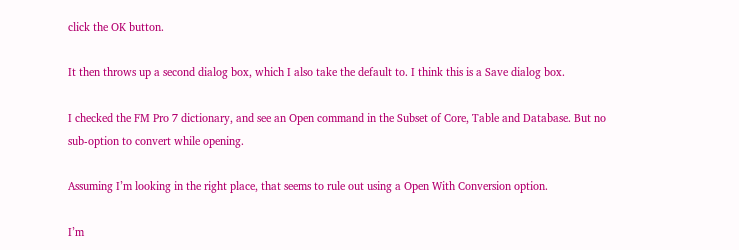click the OK button.

It then throws up a second dialog box, which I also take the default to. I think this is a Save dialog box.

I checked the FM Pro 7 dictionary, and see an Open command in the Subset of Core, Table and Database. But no sub-option to convert while opening.

Assuming I’m looking in the right place, that seems to rule out using a Open With Conversion option.

I’m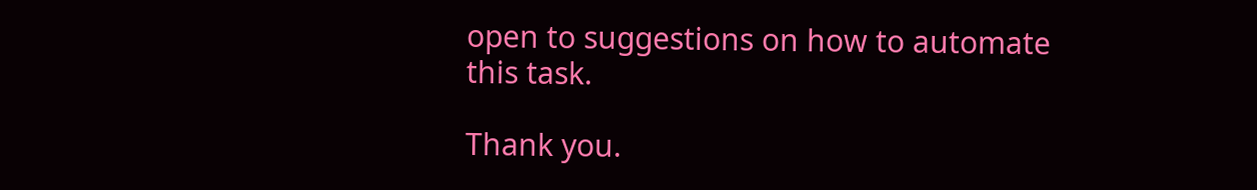open to suggestions on how to automate this task.

Thank you.